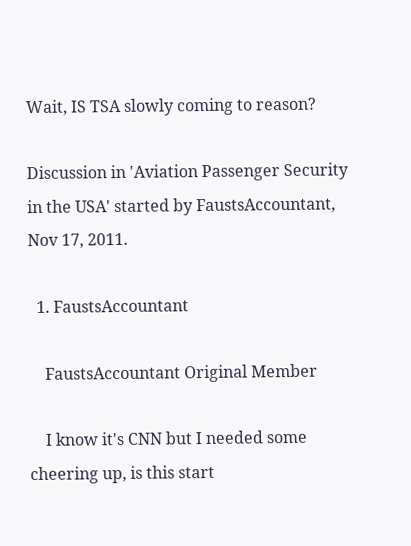Wait, IS TSA slowly coming to reason?

Discussion in 'Aviation Passenger Security in the USA' started by FaustsAccountant, Nov 17, 2011.

  1. FaustsAccountant

    FaustsAccountant Original Member

    I know it's CNN but I needed some cheering up, is this start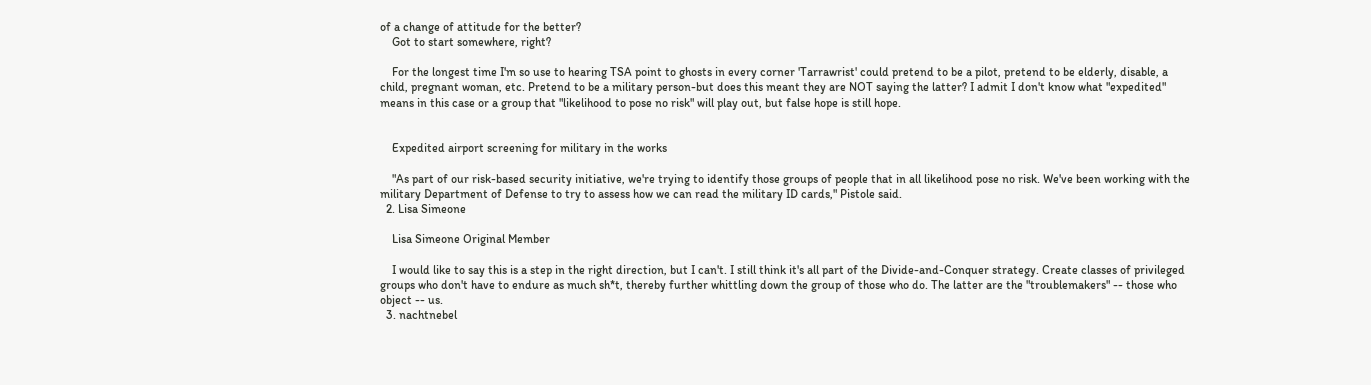of a change of attitude for the better?
    Got to start somewhere, right?

    For the longest time I'm so use to hearing TSA point to ghosts in every corner 'Tarrawrist' could pretend to be a pilot, pretend to be elderly, disable, a child, pregnant woman, etc. Pretend to be a military person-but does this meant they are NOT saying the latter? I admit I don't know what "expedited" means in this case or a group that "likelihood to pose no risk" will play out, but false hope is still hope.


    Expedited airport screening for military in the works

    "As part of our risk-based security initiative, we're trying to identify those groups of people that in all likelihood pose no risk. We've been working with the military Department of Defense to try to assess how we can read the military ID cards," Pistole said.
  2. Lisa Simeone

    Lisa Simeone Original Member

    I would like to say this is a step in the right direction, but I can't. I still think it's all part of the Divide-and-Conquer strategy. Create classes of privileged groups who don't have to endure as much sh*t, thereby further whittling down the group of those who do. The latter are the "troublemakers" -- those who object -- us.
  3. nachtnebel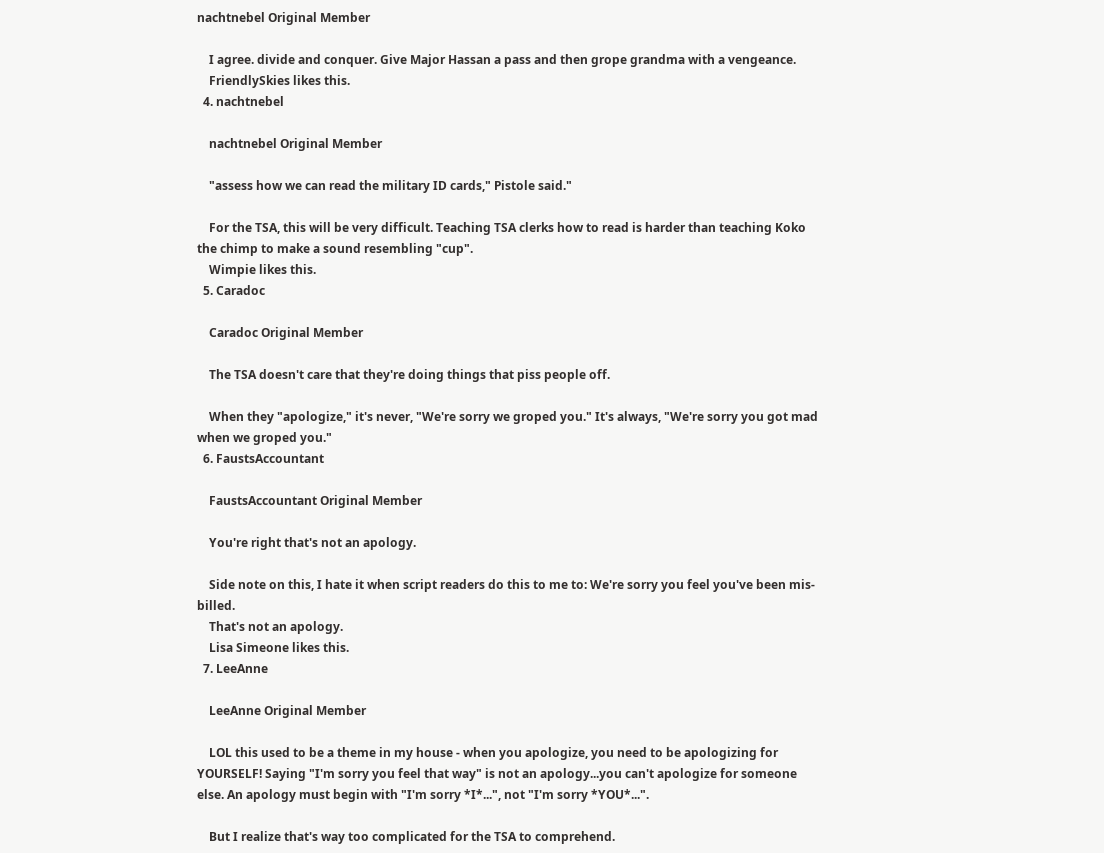nachtnebel Original Member

    I agree. divide and conquer. Give Major Hassan a pass and then grope grandma with a vengeance.
    FriendlySkies likes this.
  4. nachtnebel

    nachtnebel Original Member

    "assess how we can read the military ID cards," Pistole said."

    For the TSA, this will be very difficult. Teaching TSA clerks how to read is harder than teaching Koko the chimp to make a sound resembling "cup".
    Wimpie likes this.
  5. Caradoc

    Caradoc Original Member

    The TSA doesn't care that they're doing things that piss people off.

    When they "apologize," it's never, "We're sorry we groped you." It's always, "We're sorry you got mad when we groped you."
  6. FaustsAccountant

    FaustsAccountant Original Member

    You're right that's not an apology.

    Side note on this, I hate it when script readers do this to me to: We're sorry you feel you've been mis-billed.
    That's not an apology.
    Lisa Simeone likes this.
  7. LeeAnne

    LeeAnne Original Member

    LOL this used to be a theme in my house - when you apologize, you need to be apologizing for YOURSELF! Saying "I'm sorry you feel that way" is not an apology...you can't apologize for someone else. An apology must begin with "I'm sorry *I*...", not "I'm sorry *YOU*...".

    But I realize that's way too complicated for the TSA to comprehend.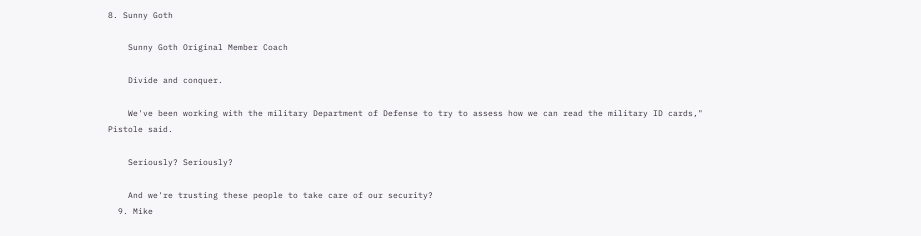8. Sunny Goth

    Sunny Goth Original Member Coach

    Divide and conquer.

    We've been working with the military Department of Defense to try to assess how we can read the military ID cards," Pistole said.

    Seriously? Seriously?

    And we're trusting these people to take care of our security?
  9. Mike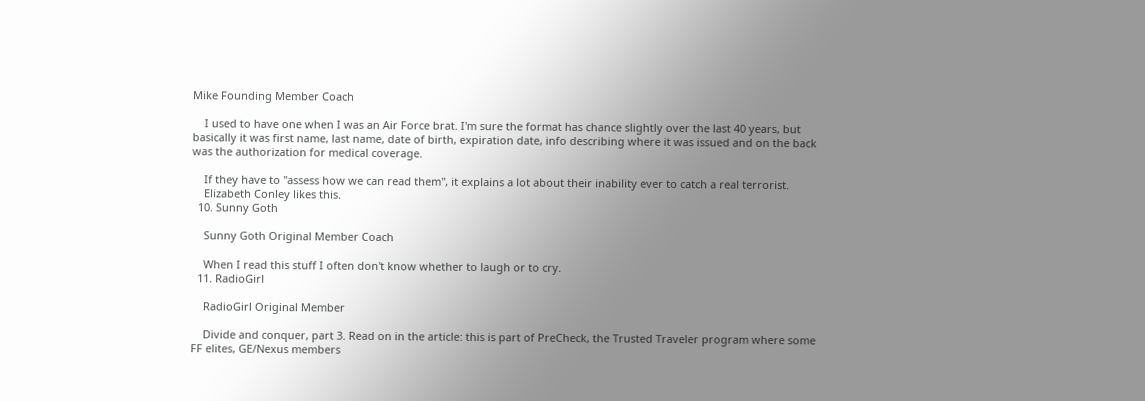Mike Founding Member Coach

    I used to have one when I was an Air Force brat. I'm sure the format has chance slightly over the last 40 years, but basically it was first name, last name, date of birth, expiration date, info describing where it was issued and on the back was the authorization for medical coverage.

    If they have to "assess how we can read them", it explains a lot about their inability ever to catch a real terrorist.
    Elizabeth Conley likes this.
  10. Sunny Goth

    Sunny Goth Original Member Coach

    When I read this stuff I often don't know whether to laugh or to cry.
  11. RadioGirl

    RadioGirl Original Member

    Divide and conquer, part 3. Read on in the article: this is part of PreCheck, the Trusted Traveler program where some FF elites, GE/Nexus members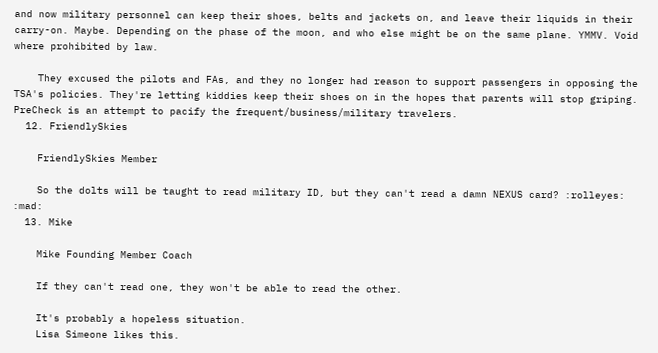and now military personnel can keep their shoes, belts and jackets on, and leave their liquids in their carry-on. Maybe. Depending on the phase of the moon, and who else might be on the same plane. YMMV. Void where prohibited by law.

    They excused the pilots and FAs, and they no longer had reason to support passengers in opposing the TSA's policies. They're letting kiddies keep their shoes on in the hopes that parents will stop griping. PreCheck is an attempt to pacify the frequent/business/military travelers.
  12. FriendlySkies

    FriendlySkies Member

    So the dolts will be taught to read military ID, but they can't read a damn NEXUS card? :rolleyes: :mad:
  13. Mike

    Mike Founding Member Coach

    If they can't read one, they won't be able to read the other.

    It's probably a hopeless situation.
    Lisa Simeone likes this.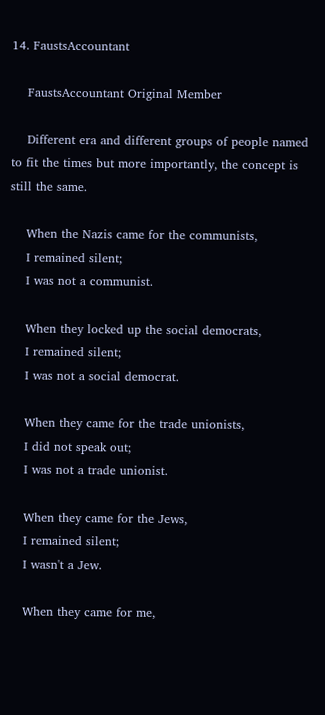14. FaustsAccountant

    FaustsAccountant Original Member

    Different era and different groups of people named to fit the times but more importantly, the concept is still the same.

    When the Nazis came for the communists,
    I remained silent;
    I was not a communist.

    When they locked up the social democrats,
    I remained silent;
    I was not a social democrat.

    When they came for the trade unionists,
    I did not speak out;
    I was not a trade unionist.

    When they came for the Jews,
    I remained silent;
    I wasn't a Jew.

    When they came for me,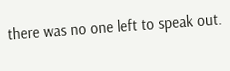there was no one left to speak out.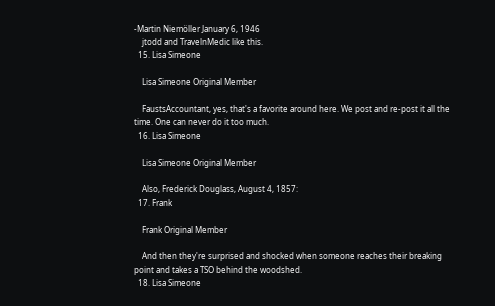-Martin Niemöller January 6, 1946
    jtodd and TravelnMedic like this.
  15. Lisa Simeone

    Lisa Simeone Original Member

    FaustsAccountant, yes, that's a favorite around here. We post and re-post it all the time. One can never do it too much.
  16. Lisa Simeone

    Lisa Simeone Original Member

    Also, Frederick Douglass, August 4, 1857:
  17. Frank

    Frank Original Member

    And then they're surprised and shocked when someone reaches their breaking point and takes a TSO behind the woodshed.
  18. Lisa Simeone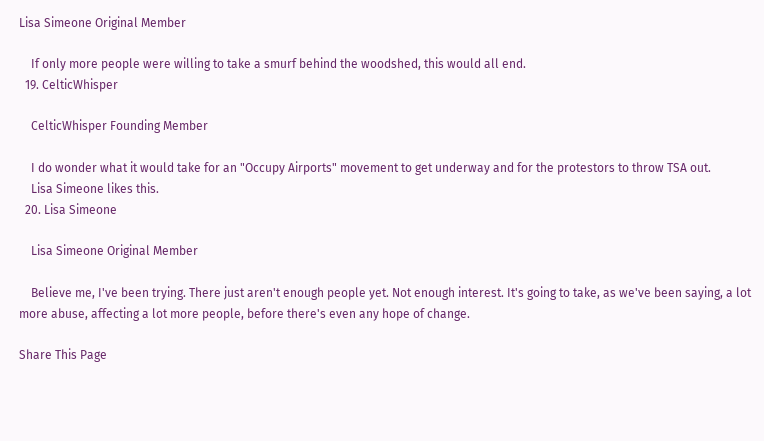Lisa Simeone Original Member

    If only more people were willing to take a smurf behind the woodshed, this would all end.
  19. CelticWhisper

    CelticWhisper Founding Member

    I do wonder what it would take for an "Occupy Airports" movement to get underway and for the protestors to throw TSA out.
    Lisa Simeone likes this.
  20. Lisa Simeone

    Lisa Simeone Original Member

    Believe me, I've been trying. There just aren't enough people yet. Not enough interest. It's going to take, as we've been saying, a lot more abuse, affecting a lot more people, before there's even any hope of change.

Share This Page